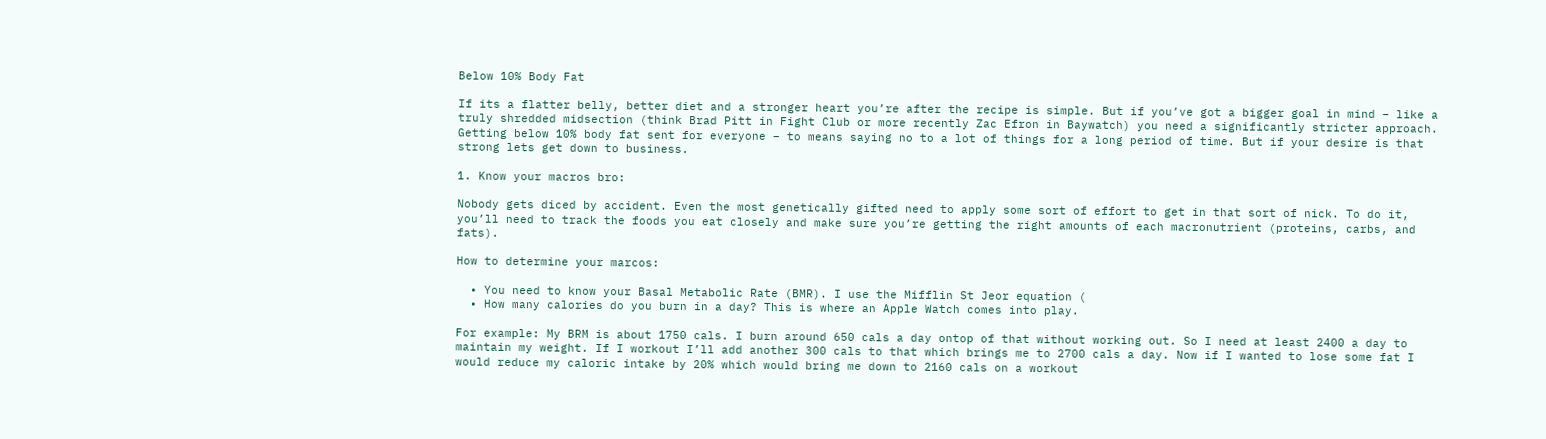Below 10% Body Fat

If its a flatter belly, better diet and a stronger heart you’re after the recipe is simple. But if you’ve got a bigger goal in mind – like a truly shredded midsection (think Brad Pitt in Fight Club or more recently Zac Efron in Baywatch) you need a significantly stricter approach. Getting below 10% body fat sent for everyone – to means saying no to a lot of things for a long period of time. But if your desire is that strong lets get down to business.

1. Know your macros bro:

Nobody gets diced by accident. Even the most genetically gifted need to apply some sort of effort to get in that sort of nick. To do it, you’ll need to track the foods you eat closely and make sure you’re getting the right amounts of each macronutrient (proteins, carbs, and fats).

How to determine your marcos:

  • You need to know your Basal Metabolic Rate (BMR). I use the Mifflin St Jeor equation (
  • How many calories do you burn in a day? This is where an Apple Watch comes into play.

For example: My BRM is about 1750 cals. I burn around 650 cals a day ontop of that without working out. So I need at least 2400 a day to maintain my weight. If I workout I’ll add another 300 cals to that which brings me to 2700 cals a day. Now if I wanted to lose some fat I would reduce my caloric intake by 20% which would bring me down to 2160 cals on a workout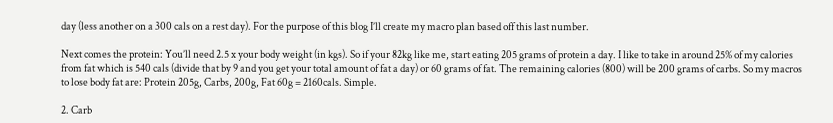day (less another on a 300 cals on a rest day). For the purpose of this blog I’ll create my macro plan based off this last number.

Next comes the protein: You’ll need 2.5 x your body weight (in kgs). So if your 82kg like me, start eating 205 grams of protein a day. I like to take in around 25% of my calories from fat which is 540 cals (divide that by 9 and you get your total amount of fat a day) or 60 grams of fat. The remaining calories (800) will be 200 grams of carbs. So my macros to lose body fat are: Protein 205g, Carbs, 200g, Fat 60g = 2160cals. Simple.

2. Carb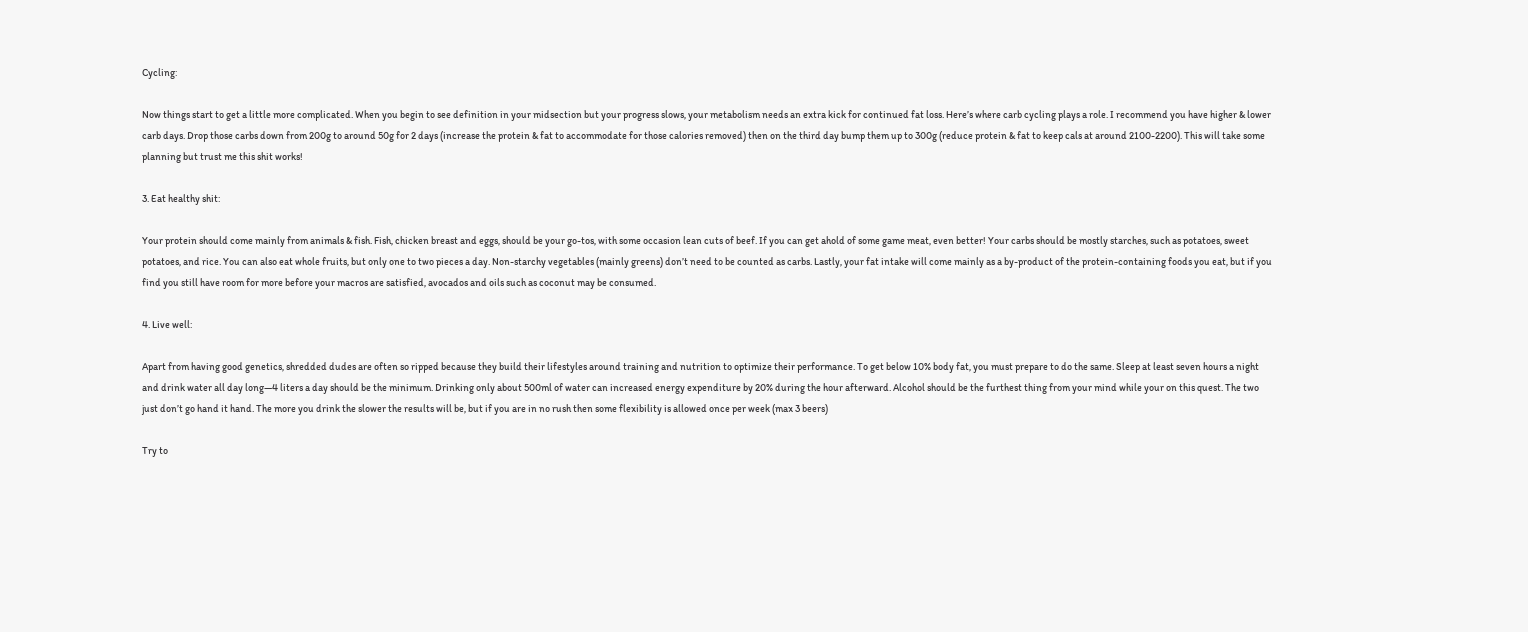Cycling:

Now things start to get a little more complicated. When you begin to see definition in your midsection but your progress slows, your metabolism needs an extra kick for continued fat loss. Here’s where carb cycling plays a role. I recommend you have higher & lower carb days. Drop those carbs down from 200g to around 50g for 2 days (increase the protein & fat to accommodate for those calories removed) then on the third day bump them up to 300g (reduce protein & fat to keep cals at around 2100-2200). This will take some planning but trust me this shit works!

3. Eat healthy shit:

Your protein should come mainly from animals & fish. Fish, chicken breast and eggs, should be your go-tos, with some occasion lean cuts of beef. If you can get ahold of some game meat, even better! Your carbs should be mostly starches, such as potatoes, sweet potatoes, and rice. You can also eat whole fruits, but only one to two pieces a day. Non-starchy vegetables (mainly greens) don’t need to be counted as carbs. Lastly, your fat intake will come mainly as a by-product of the protein-containing foods you eat, but if you find you still have room for more before your macros are satisfied, avocados and oils such as coconut may be consumed.

4. Live well:

Apart from having good genetics, shredded dudes are often so ripped because they build their lifestyles around training and nutrition to optimize their performance. To get below 10% body fat, you must prepare to do the same. Sleep at least seven hours a night and drink water all day long—4 liters a day should be the minimum. Drinking only about 500ml of water can increased energy expenditure by 20% during the hour afterward. Alcohol should be the furthest thing from your mind while your on this quest. The two just don’t go hand it hand. The more you drink the slower the results will be, but if you are in no rush then some flexibility is allowed once per week (max 3 beers)

Try to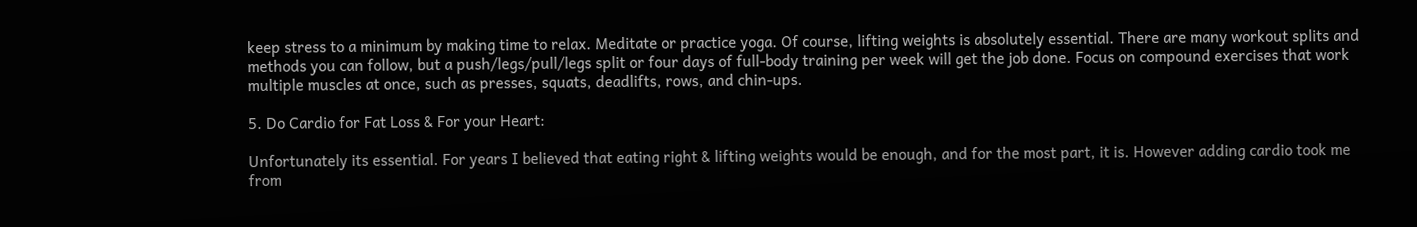keep stress to a minimum by making time to relax. Meditate or practice yoga. Of course, lifting weights is absolutely essential. There are many workout splits and methods you can follow, but a push/legs/pull/legs split or four days of full-body training per week will get the job done. Focus on compound exercises that work multiple muscles at once, such as presses, squats, deadlifts, rows, and chin-ups.

5. Do Cardio for Fat Loss & For your Heart:

Unfortunately its essential. For years I believed that eating right & lifting weights would be enough, and for the most part, it is. However adding cardio took me from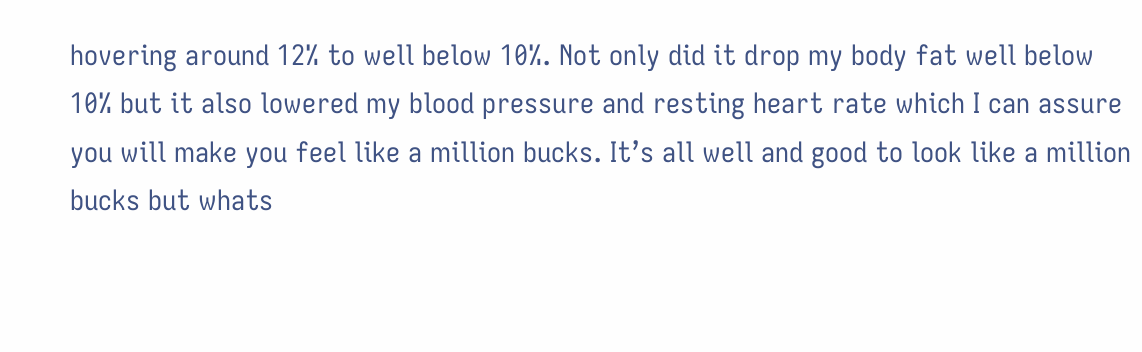hovering around 12% to well below 10%. Not only did it drop my body fat well below 10% but it also lowered my blood pressure and resting heart rate which I can assure you will make you feel like a million bucks. It’s all well and good to look like a million bucks but whats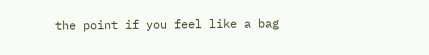the point if you feel like a bag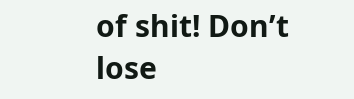of shit! Don’t lose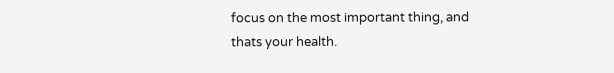focus on the most important thing, and thats your health.